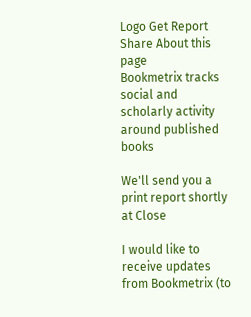Logo Get Report
Share About this page
Bookmetrix tracks social and scholarly activity around published books

We'll send you a print report shortly at Close

I would like to receive updates from Bookmetrix (to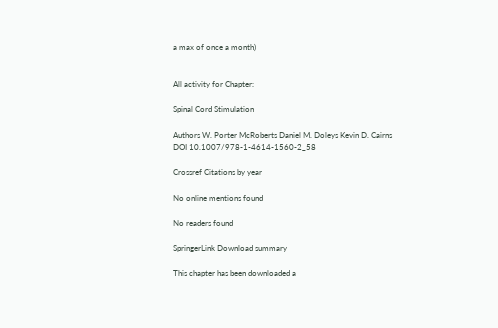a max of once a month)


All activity for Chapter:

Spinal Cord Stimulation

Authors W. Porter McRoberts Daniel M. Doleys Kevin D. Cairns
DOI 10.1007/978-1-4614-1560-2_58

Crossref Citations by year

No online mentions found

No readers found

SpringerLink Download summary

This chapter has been downloaded a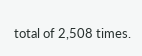total of 2,508 times.